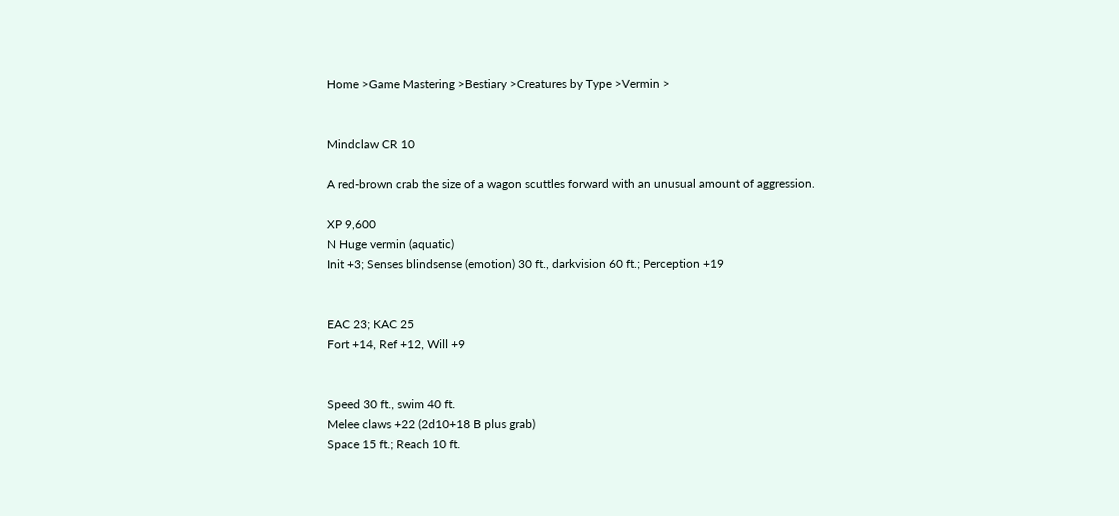Home >Game Mastering >Bestiary >Creatures by Type >Vermin >


Mindclaw CR 10

A red-brown crab the size of a wagon scuttles forward with an unusual amount of aggression.

XP 9,600
N Huge vermin (aquatic)
Init +3; Senses blindsense (emotion) 30 ft., darkvision 60 ft.; Perception +19


EAC 23; KAC 25
Fort +14, Ref +12, Will +9


Speed 30 ft., swim 40 ft.
Melee claws +22 (2d10+18 B plus grab)
Space 15 ft.; Reach 10 ft.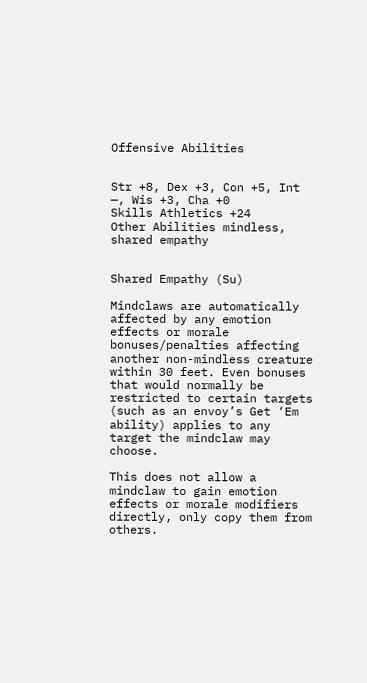Offensive Abilities


Str +8, Dex +3, Con +5, Int —, Wis +3, Cha +0
Skills Athletics +24
Other Abilities mindless, shared empathy


Shared Empathy (Su)

Mindclaws are automatically affected by any emotion effects or morale bonuses/penalties affecting another non-mindless creature within 30 feet. Even bonuses that would normally be restricted to certain targets (such as an envoy’s Get ‘Em ability) applies to any target the mindclaw may choose.

This does not allow a mindclaw to gain emotion effects or morale modifiers directly, only copy them from others.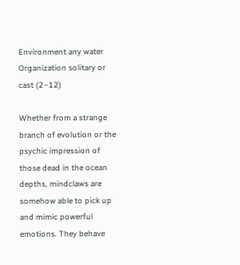Environment any water
Organization solitary or cast (2–12)

Whether from a strange branch of evolution or the psychic impression of those dead in the ocean depths, mindclaws are somehow able to pick up and mimic powerful emotions. They behave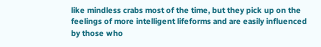like mindless crabs most of the time, but they pick up on the feelings of more intelligent lifeforms and are easily influenced by those who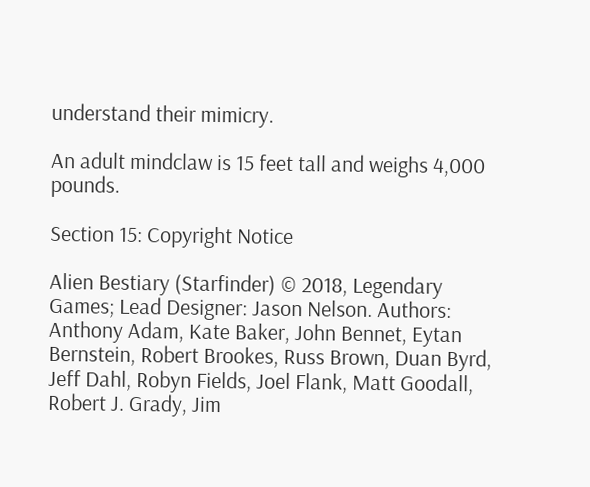understand their mimicry.

An adult mindclaw is 15 feet tall and weighs 4,000 pounds.

Section 15: Copyright Notice

Alien Bestiary (Starfinder) © 2018, Legendary Games; Lead Designer: Jason Nelson. Authors: Anthony Adam, Kate Baker, John Bennet, Eytan Bernstein, Robert Brookes, Russ Brown, Duan Byrd, Jeff Dahl, Robyn Fields, Joel Flank, Matt Goodall, Robert J. Grady, Jim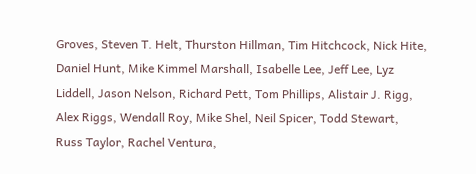Groves, Steven T. Helt, Thurston Hillman, Tim Hitchcock, Nick Hite, Daniel Hunt, Mike Kimmel Marshall, Isabelle Lee, Jeff Lee, Lyz Liddell, Jason Nelson, Richard Pett, Tom Phillips, Alistair J. Rigg, Alex Riggs, Wendall Roy, Mike Shel, Neil Spicer, Todd Stewart, Russ Taylor, Rachel Ventura,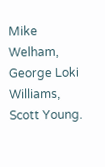Mike Welham, George Loki Williams, Scott Young.